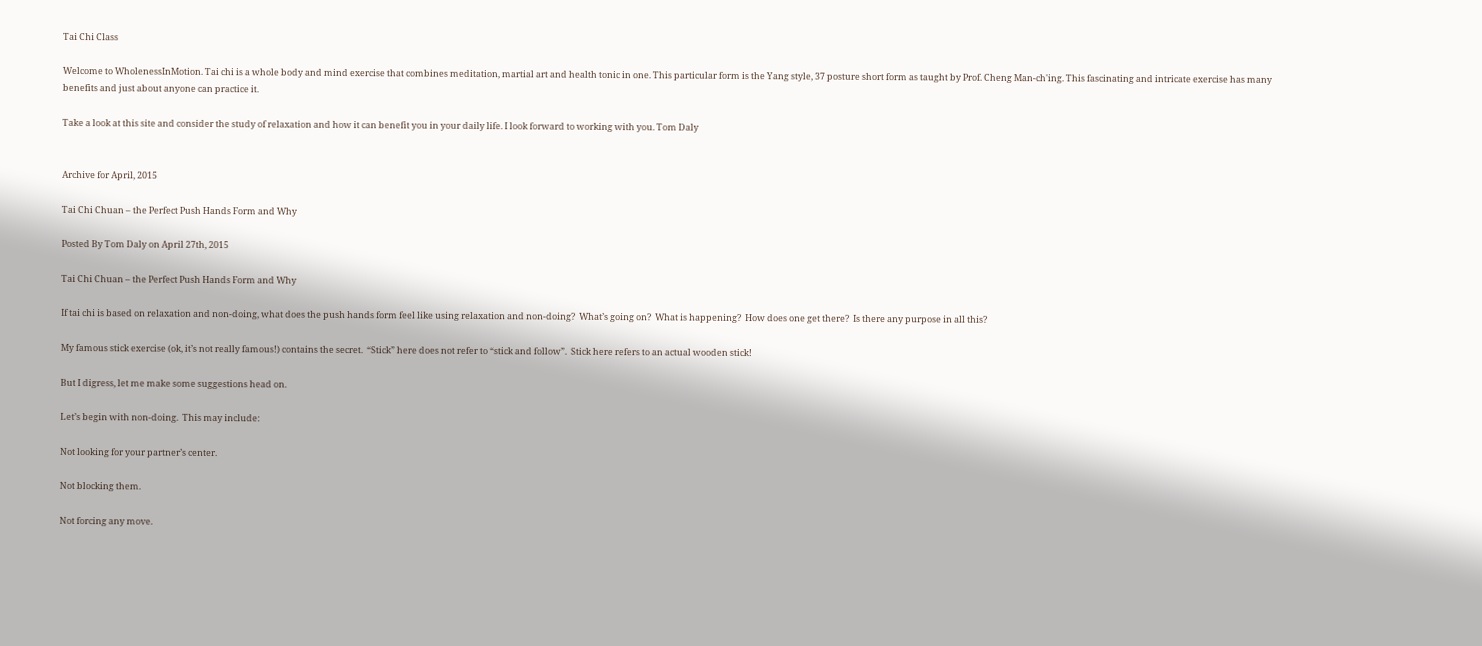Tai Chi Class

Welcome to WholenessInMotion. Tai chi is a whole body and mind exercise that combines meditation, martial art and health tonic in one. This particular form is the Yang style, 37 posture short form as taught by Prof. Cheng Man-ch'ing. This fascinating and intricate exercise has many benefits and just about anyone can practice it.

Take a look at this site and consider the study of relaxation and how it can benefit you in your daily life. I look forward to working with you. Tom Daly


Archive for April, 2015

Tai Chi Chuan – the Perfect Push Hands Form and Why

Posted By Tom Daly on April 27th, 2015

Tai Chi Chuan – the Perfect Push Hands Form and Why

If tai chi is based on relaxation and non-doing, what does the push hands form feel like using relaxation and non-doing?  What’s going on?  What is happening?  How does one get there?  Is there any purpose in all this?

My famous stick exercise (ok, it’s not really famous!) contains the secret.  “Stick” here does not refer to “stick and follow”.  Stick here refers to an actual wooden stick!

But I digress, let me make some suggestions head on.

Let’s begin with non-doing.  This may include:

Not looking for your partner’s center.

Not blocking them.

Not forcing any move.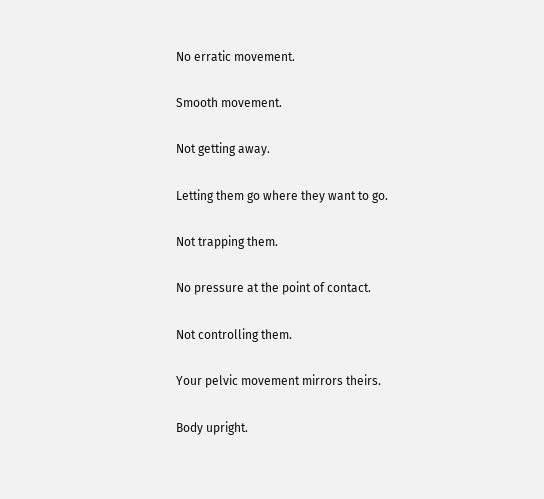No erratic movement.

Smooth movement.

Not getting away.

Letting them go where they want to go.

Not trapping them.

No pressure at the point of contact.

Not controlling them.

Your pelvic movement mirrors theirs.

Body upright.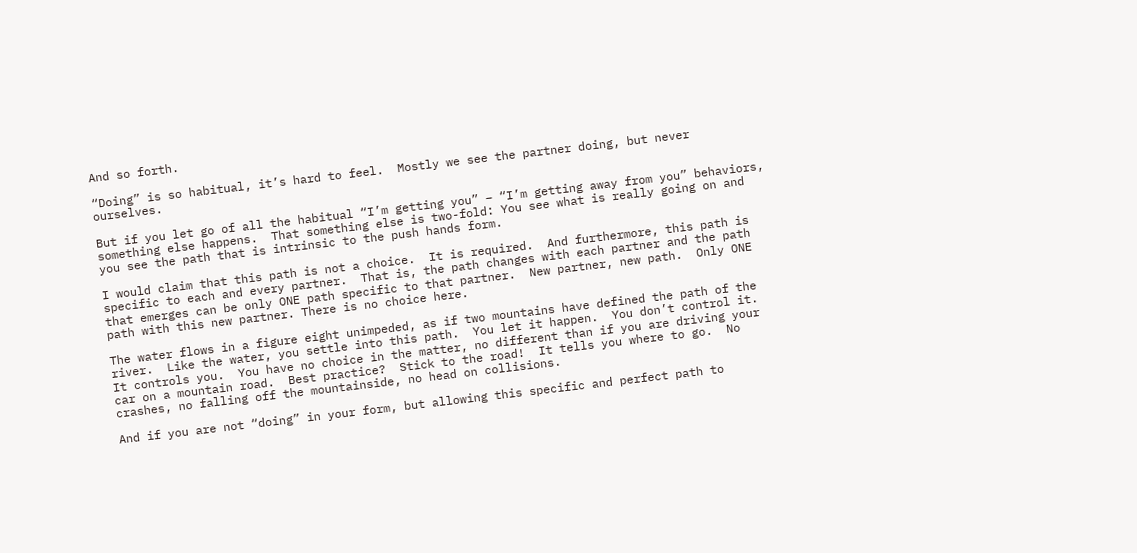And so forth.

“Doing” is so habitual, it’s hard to feel.  Mostly we see the partner doing, but never ourselves.

But if you let go of all the habitual “I’m getting you” – “I’m getting away from you” behaviors, something else happens.  That something else is two-fold: You see what is really going on and you see the path that is intrinsic to the push hands form.

I would claim that this path is not a choice.  It is required.  And furthermore, this path is specific to each and every partner.  That is, the path changes with each partner and the path that emerges can be only ONE path specific to that partner.  New partner, new path.  Only ONE path with this new partner. There is no choice here.

The water flows in a figure eight unimpeded, as if two mountains have defined the path of the river.  Like the water, you settle into this path.  You let it happen.  You don’t control it.  It controls you.  You have no choice in the matter, no different than if you are driving your car on a mountain road.  Best practice?  Stick to the road!  It tells you where to go.  No crashes, no falling off the mountainside, no head on collisions.

And if you are not “doing” in your form, but allowing this specific and perfect path to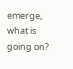emerge, what is going on?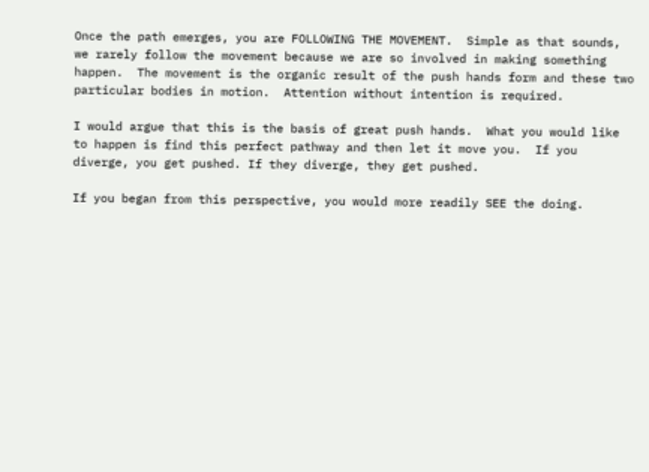Once the path emerges, you are FOLLOWING THE MOVEMENT.  Simple as that sounds, we rarely follow the movement because we are so involved in making something happen.  The movement is the organic result of the push hands form and these two particular bodies in motion.  Attention without intention is required.

I would argue that this is the basis of great push hands.  What you would like to happen is find this perfect pathway and then let it move you.  If you diverge, you get pushed. If they diverge, they get pushed.

If you began from this perspective, you would more readily SEE the doing.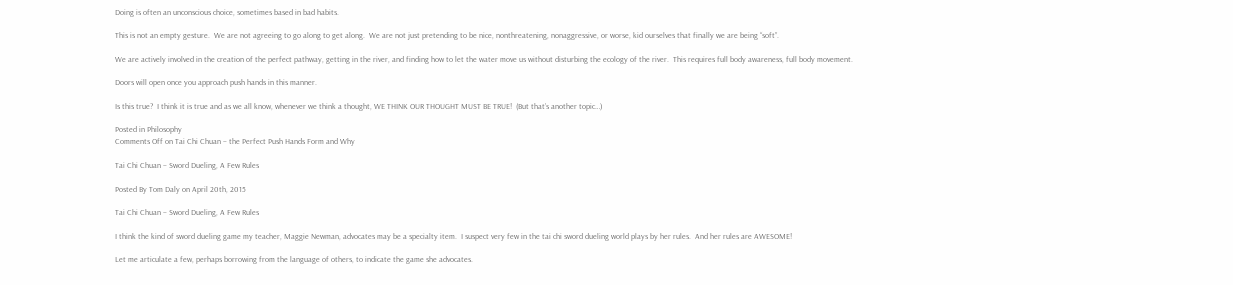Doing is often an unconscious choice, sometimes based in bad habits.

This is not an empty gesture.  We are not agreeing to go along to get along.  We are not just pretending to be nice, nonthreatening, nonaggressive, or worse, kid ourselves that finally we are being “soft”.

We are actively involved in the creation of the perfect pathway, getting in the river, and finding how to let the water move us without disturbing the ecology of the river.  This requires full body awareness, full body movement.

Doors will open once you approach push hands in this manner.

Is this true?  I think it is true and as we all know, whenever we think a thought, WE THINK OUR THOUGHT MUST BE TRUE!  (But that’s another topic…)

Posted in Philosophy
Comments Off on Tai Chi Chuan – the Perfect Push Hands Form and Why

Tai Chi Chuan – Sword Dueling, A Few Rules

Posted By Tom Daly on April 20th, 2015

Tai Chi Chuan – Sword Dueling, A Few Rules

I think the kind of sword dueling game my teacher, Maggie Newman, advocates may be a specialty item.  I suspect very few in the tai chi sword dueling world plays by her rules.  And her rules are AWESOME!

Let me articulate a few, perhaps borrowing from the language of others, to indicate the game she advocates.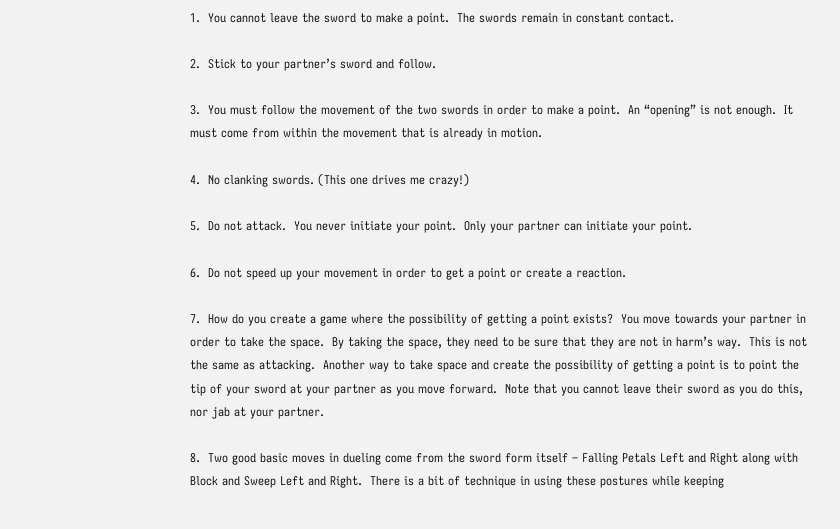1.  You cannot leave the sword to make a point.  The swords remain in constant contact.

2.  Stick to your partner’s sword and follow.

3.  You must follow the movement of the two swords in order to make a point.  An “opening” is not enough.  It must come from within the movement that is already in motion.

4.  No clanking swords. (This one drives me crazy!)

5.  Do not attack.  You never initiate your point.  Only your partner can initiate your point.

6.  Do not speed up your movement in order to get a point or create a reaction.

7.  How do you create a game where the possibility of getting a point exists?  You move towards your partner in order to take the space.  By taking the space, they need to be sure that they are not in harm’s way.  This is not the same as attacking.  Another way to take space and create the possibility of getting a point is to point the tip of your sword at your partner as you move forward.  Note that you cannot leave their sword as you do this, nor jab at your partner.

8.  Two good basic moves in dueling come from the sword form itself – Falling Petals Left and Right along with Block and Sweep Left and Right.  There is a bit of technique in using these postures while keeping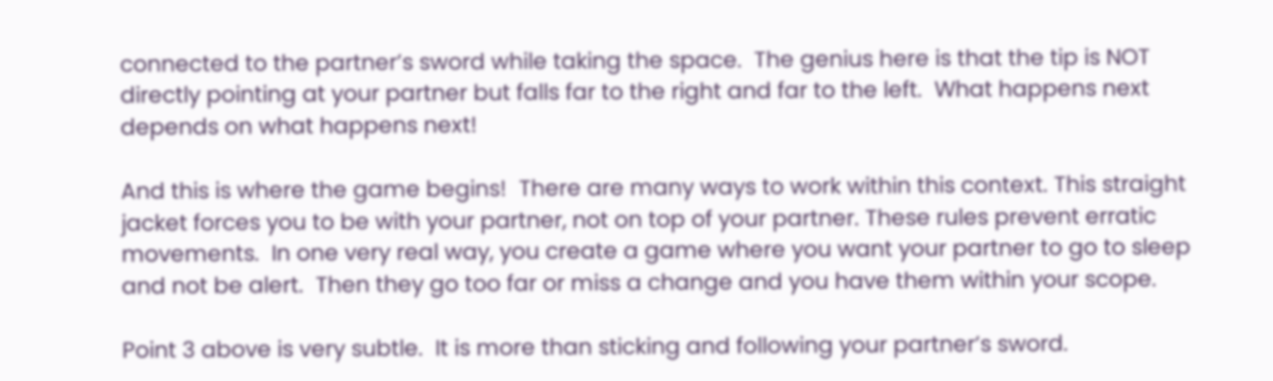connected to the partner’s sword while taking the space.  The genius here is that the tip is NOT directly pointing at your partner but falls far to the right and far to the left.  What happens next depends on what happens next!

And this is where the game begins!  There are many ways to work within this context. This straight jacket forces you to be with your partner, not on top of your partner. These rules prevent erratic movements.  In one very real way, you create a game where you want your partner to go to sleep and not be alert.  Then they go too far or miss a change and you have them within your scope.

Point 3 above is very subtle.  It is more than sticking and following your partner’s sword.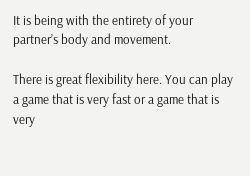It is being with the entirety of your partner’s body and movement.

There is great flexibility here. You can play a game that is very fast or a game that is very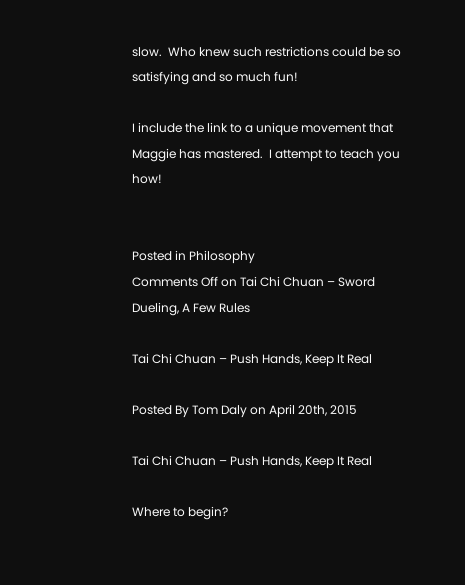slow.  Who knew such restrictions could be so satisfying and so much fun!

I include the link to a unique movement that Maggie has mastered.  I attempt to teach you how!


Posted in Philosophy
Comments Off on Tai Chi Chuan – Sword Dueling, A Few Rules

Tai Chi Chuan – Push Hands, Keep It Real

Posted By Tom Daly on April 20th, 2015

Tai Chi Chuan – Push Hands, Keep It Real

Where to begin?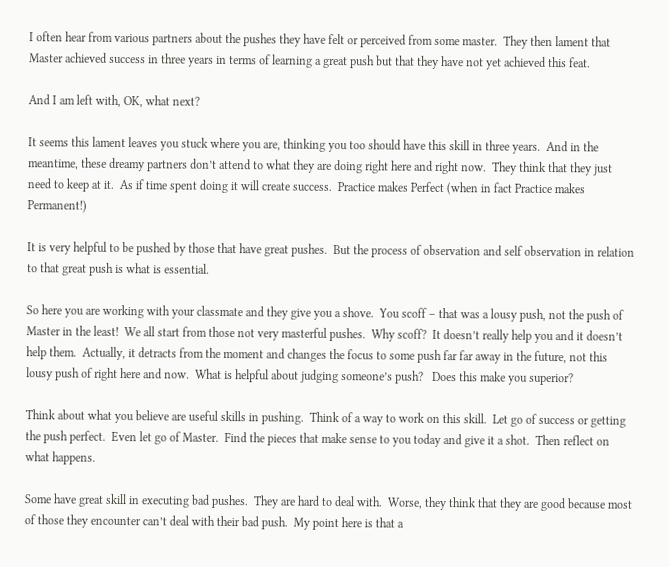I often hear from various partners about the pushes they have felt or perceived from some master.  They then lament that Master achieved success in three years in terms of learning a great push but that they have not yet achieved this feat.

And I am left with, OK, what next?

It seems this lament leaves you stuck where you are, thinking you too should have this skill in three years.  And in the meantime, these dreamy partners don’t attend to what they are doing right here and right now.  They think that they just need to keep at it.  As if time spent doing it will create success.  Practice makes Perfect (when in fact Practice makes Permanent!)

It is very helpful to be pushed by those that have great pushes.  But the process of observation and self observation in relation to that great push is what is essential.

So here you are working with your classmate and they give you a shove.  You scoff – that was a lousy push, not the push of Master in the least!  We all start from those not very masterful pushes.  Why scoff?  It doesn’t really help you and it doesn’t help them.  Actually, it detracts from the moment and changes the focus to some push far far away in the future, not this lousy push of right here and now.  What is helpful about judging someone’s push?   Does this make you superior?

Think about what you believe are useful skills in pushing.  Think of a way to work on this skill.  Let go of success or getting the push perfect.  Even let go of Master.  Find the pieces that make sense to you today and give it a shot.  Then reflect on what happens.

Some have great skill in executing bad pushes.  They are hard to deal with.  Worse, they think that they are good because most of those they encounter can’t deal with their bad push.  My point here is that a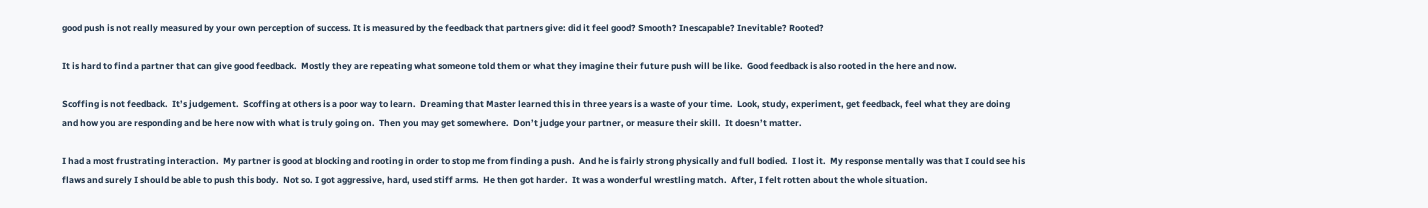good push is not really measured by your own perception of success. It is measured by the feedback that partners give: did it feel good? Smooth? Inescapable? Inevitable? Rooted?

It is hard to find a partner that can give good feedback.  Mostly they are repeating what someone told them or what they imagine their future push will be like.  Good feedback is also rooted in the here and now.

Scoffing is not feedback.  It’s judgement.  Scoffing at others is a poor way to learn.  Dreaming that Master learned this in three years is a waste of your time.  Look, study, experiment, get feedback, feel what they are doing and how you are responding and be here now with what is truly going on.  Then you may get somewhere.  Don’t judge your partner, or measure their skill.  It doesn’t matter.

I had a most frustrating interaction.  My partner is good at blocking and rooting in order to stop me from finding a push.  And he is fairly strong physically and full bodied.  I lost it.  My response mentally was that I could see his flaws and surely I should be able to push this body.  Not so. I got aggressive, hard, used stiff arms.  He then got harder.  It was a wonderful wrestling match.  After, I felt rotten about the whole situation.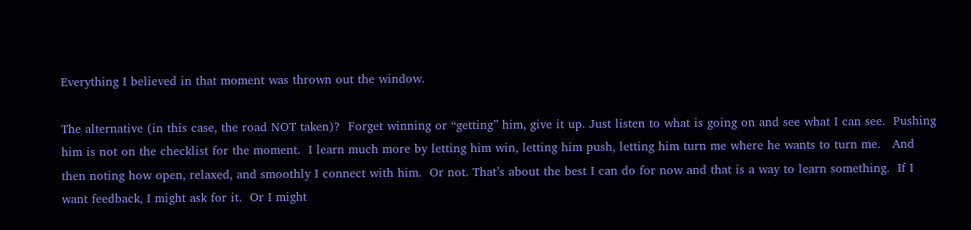Everything I believed in that moment was thrown out the window.

The alternative (in this case, the road NOT taken)?  Forget winning or “getting” him, give it up. Just listen to what is going on and see what I can see.  Pushing him is not on the checklist for the moment.  I learn much more by letting him win, letting him push, letting him turn me where he wants to turn me.   And then noting how open, relaxed, and smoothly I connect with him.  Or not. That’s about the best I can do for now and that is a way to learn something.  If I want feedback, I might ask for it.  Or I might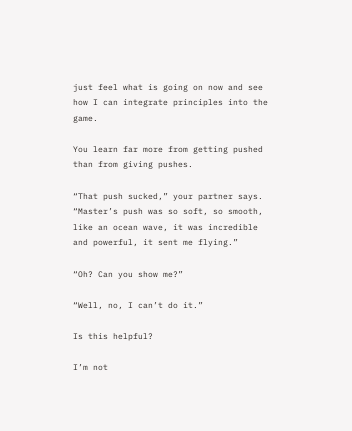just feel what is going on now and see how I can integrate principles into the game.

You learn far more from getting pushed than from giving pushes.

“That push sucked,” your partner says.  “Master’s push was so soft, so smooth, like an ocean wave, it was incredible and powerful, it sent me flying.”

“Oh? Can you show me?”

“Well, no, I can’t do it.”

Is this helpful?

I’m not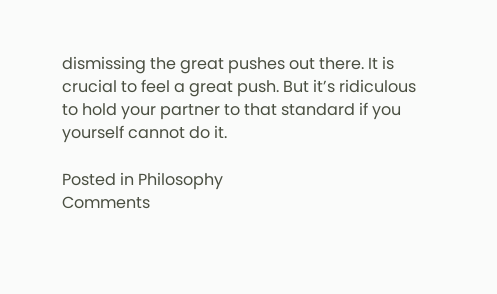dismissing the great pushes out there. It is crucial to feel a great push. But it’s ridiculous to hold your partner to that standard if you yourself cannot do it.

Posted in Philosophy
Comments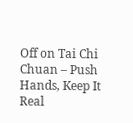Off on Tai Chi Chuan – Push Hands, Keep It Real